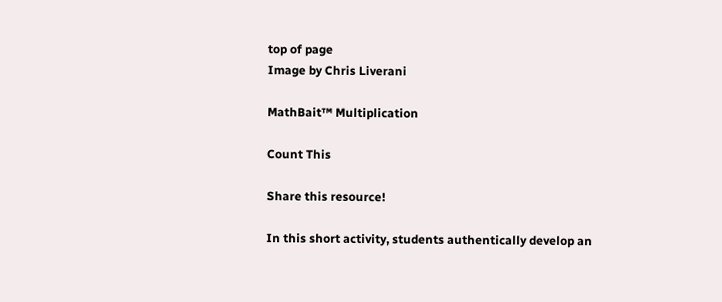top of page
Image by Chris Liverani

MathBait™ Multiplication

Count This

Share this resource!

In this short activity, students authentically develop an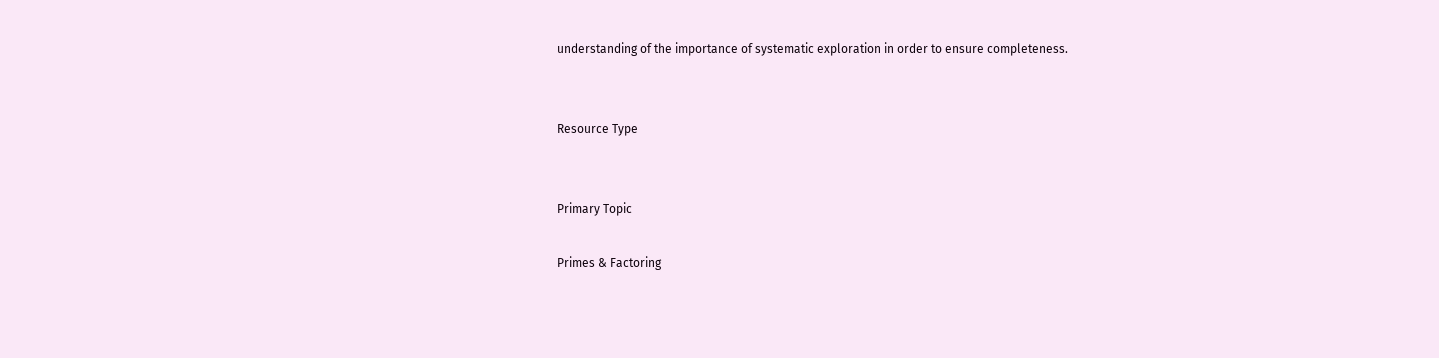understanding of the importance of systematic exploration in order to ensure completeness.


Resource Type


Primary Topic

Primes & Factoring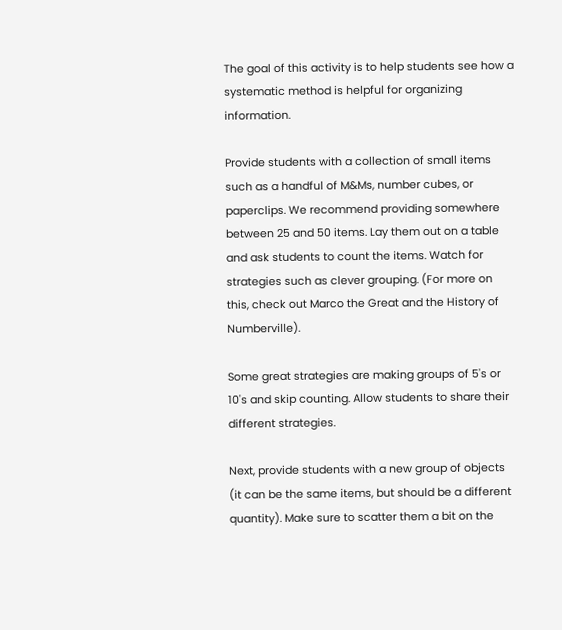The goal of this activity is to help students see how a systematic method is helpful for organizing information.

Provide students with a collection of small items such as a handful of M&Ms, number cubes, or paperclips. We recommend providing somewhere between 25 and 50 items. Lay them out on a table and ask students to count the items. Watch for strategies such as clever grouping. (For more on this, check out Marco the Great and the History of Numberville).

Some great strategies are making groups of 5's or 10's and skip counting. Allow students to share their different strategies.

Next, provide students with a new group of objects (it can be the same items, but should be a different quantity). Make sure to scatter them a bit on the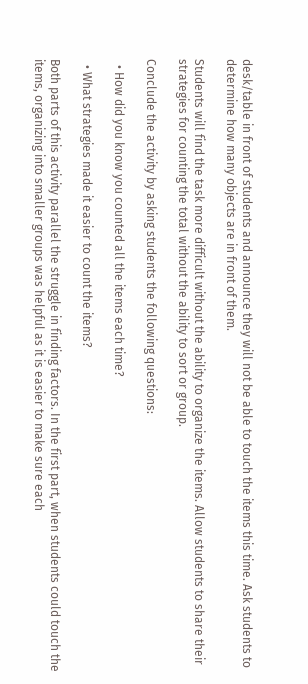desk/table in front of students and announce they will not be able to touch the items this time. Ask students to determine how many objects are in front of them.

Students will find the task more difficult without the ability to organize the items. Allow students to share their strategies for counting the total without the ability to sort or group.

Conclude the activity by asking students the following questions:

  • How did you know you counted all the items each time?

  • What strategies made it easier to count the items?

Both parts of this activity parallel the struggle in finding factors. In the first part, when students could touch the items, organizing into smaller groups was helpful as it is easier to make sure each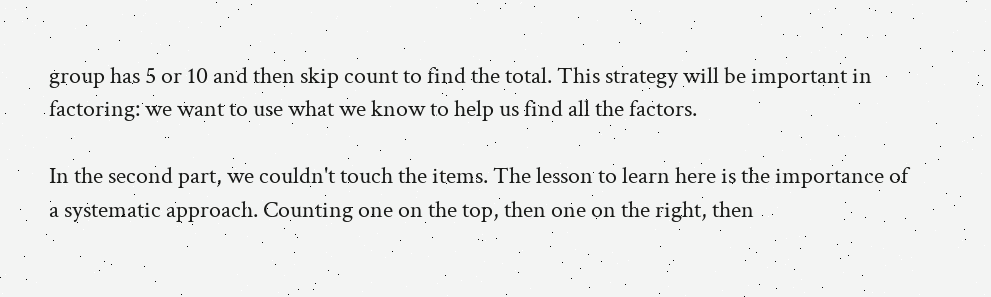group has 5 or 10 and then skip count to find the total. This strategy will be important in factoring: we want to use what we know to help us find all the factors.

In the second part, we couldn't touch the items. The lesson to learn here is the importance of a systematic approach. Counting one on the top, then one on the right, then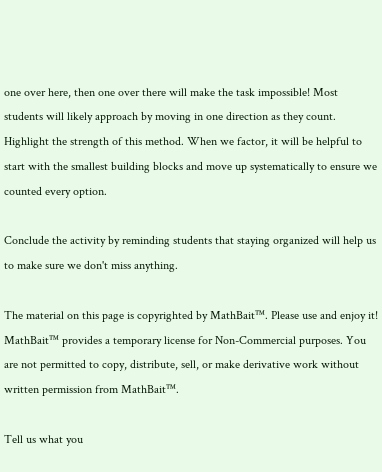one over here, then one over there will make the task impossible! Most students will likely approach by moving in one direction as they count. Highlight the strength of this method. When we factor, it will be helpful to start with the smallest building blocks and move up systematically to ensure we counted every option.

Conclude the activity by reminding students that staying organized will help us to make sure we don't miss anything.

The material on this page is copyrighted by MathBait™. Please use and enjoy it! MathBait™ provides a temporary license for Non-Commercial purposes. You are not permitted to copy, distribute, sell, or make derivative work without written permission from MathBait™.

Tell us what you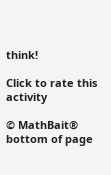think!

Click to rate this activity

© MathBait®
bottom of page